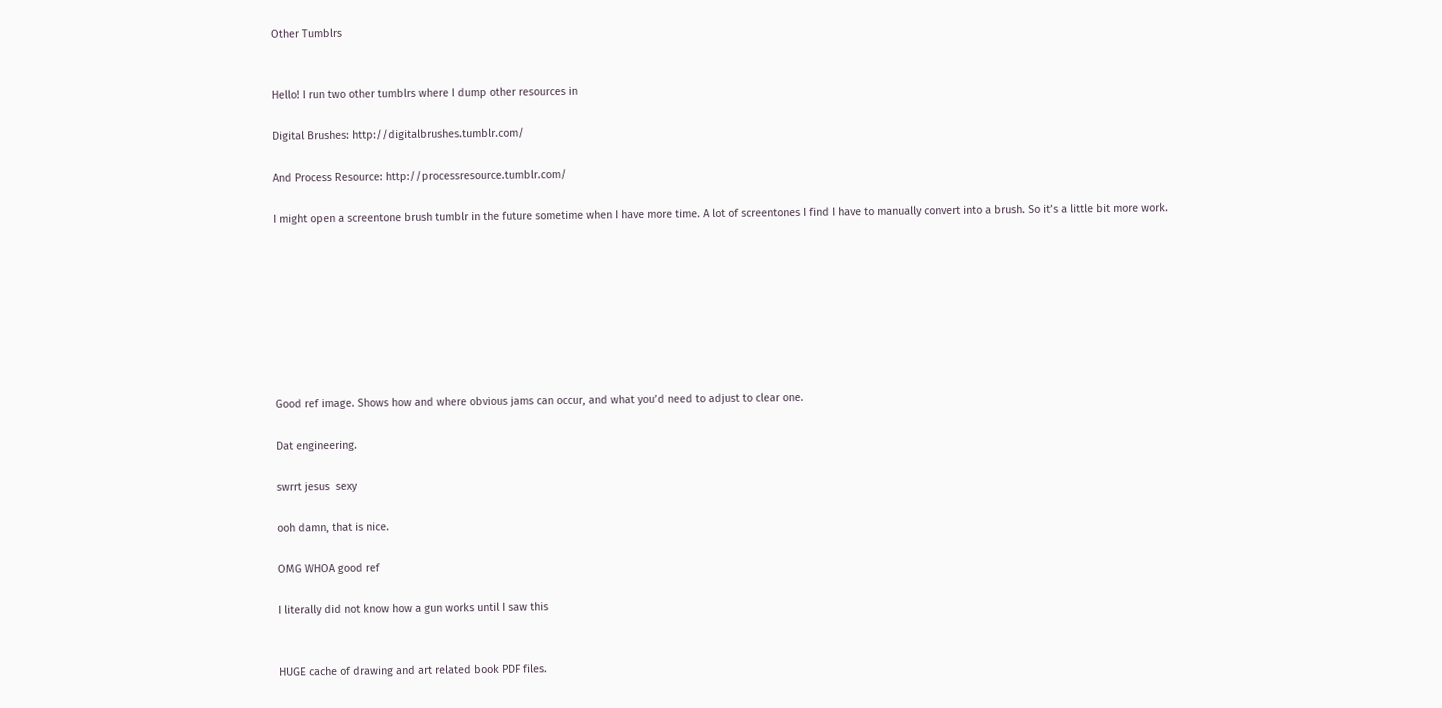Other Tumblrs


Hello! I run two other tumblrs where I dump other resources in

Digital Brushes: http://digitalbrushes.tumblr.com/

And Process Resource: http://processresource.tumblr.com/

I might open a screentone brush tumblr in the future sometime when I have more time. A lot of screentones I find I have to manually convert into a brush. So it’s a little bit more work.








Good ref image. Shows how and where obvious jams can occur, and what you’d need to adjust to clear one.

Dat engineering.

swrrt jesus  sexy

ooh damn, that is nice.

OMG WHOA good ref

I literally did not know how a gun works until I saw this


HUGE cache of drawing and art related book PDF files.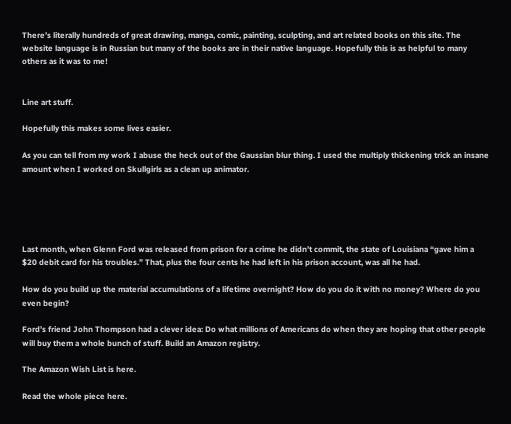There’s literally hundreds of great drawing, manga, comic, painting, sculpting, and art related books on this site. The website language is in Russian but many of the books are in their native language. Hopefully this is as helpful to many others as it was to me!


Line art stuff.

Hopefully this makes some lives easier.

As you can tell from my work I abuse the heck out of the Gaussian blur thing. I used the multiply thickening trick an insane amount when I worked on Skullgirls as a clean up animator.





Last month, when Glenn Ford was released from prison for a crime he didn’t commit, the state of Louisiana “gave him a $20 debit card for his troubles.” That, plus the four cents he had left in his prison account, was all he had.

How do you build up the material accumulations of a lifetime overnight? How do you do it with no money? Where do you even begin?

Ford’s friend John Thompson had a clever idea: Do what millions of Americans do when they are hoping that other people will buy them a whole bunch of stuff. Build an Amazon registry.

The Amazon Wish List is here.

Read the whole piece here.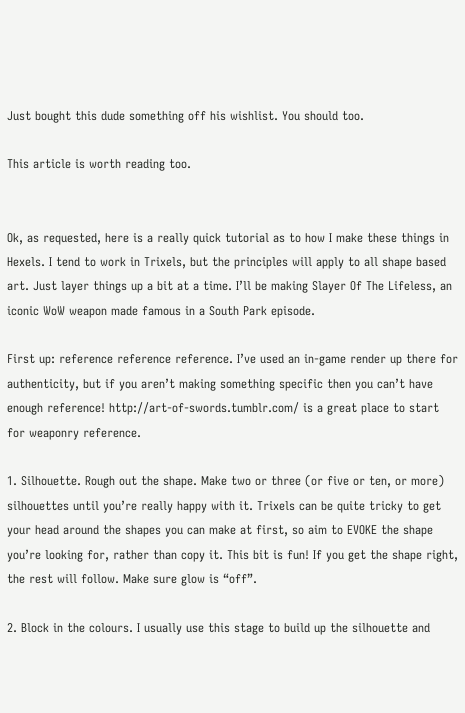Just bought this dude something off his wishlist. You should too.

This article is worth reading too.


Ok, as requested, here is a really quick tutorial as to how I make these things in Hexels. I tend to work in Trixels, but the principles will apply to all shape based art. Just layer things up a bit at a time. I’ll be making Slayer Of The Lifeless, an iconic WoW weapon made famous in a South Park episode.

First up: reference reference reference. I’ve used an in-game render up there for authenticity, but if you aren’t making something specific then you can’t have enough reference! http://art-of-swords.tumblr.com/ is a great place to start for weaponry reference.

1. Silhouette. Rough out the shape. Make two or three (or five or ten, or more) silhouettes until you’re really happy with it. Trixels can be quite tricky to get your head around the shapes you can make at first, so aim to EVOKE the shape you’re looking for, rather than copy it. This bit is fun! If you get the shape right, the rest will follow. Make sure glow is “off”.

2. Block in the colours. I usually use this stage to build up the silhouette and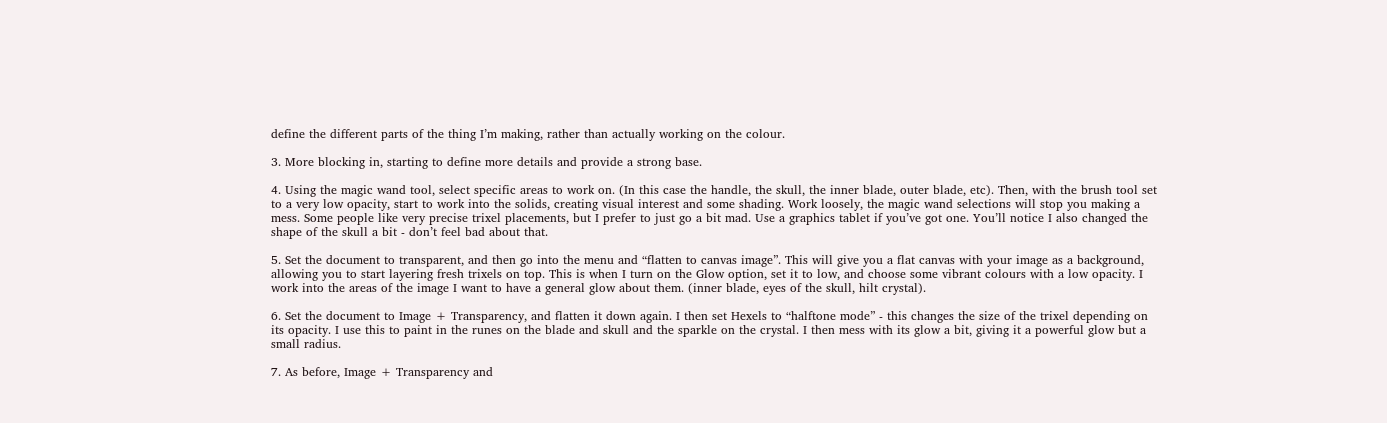define the different parts of the thing I’m making, rather than actually working on the colour.

3. More blocking in, starting to define more details and provide a strong base.

4. Using the magic wand tool, select specific areas to work on. (In this case the handle, the skull, the inner blade, outer blade, etc). Then, with the brush tool set to a very low opacity, start to work into the solids, creating visual interest and some shading. Work loosely, the magic wand selections will stop you making a mess. Some people like very precise trixel placements, but I prefer to just go a bit mad. Use a graphics tablet if you’ve got one. You’ll notice I also changed the shape of the skull a bit - don’t feel bad about that.

5. Set the document to transparent, and then go into the menu and “flatten to canvas image”. This will give you a flat canvas with your image as a background, allowing you to start layering fresh trixels on top. This is when I turn on the Glow option, set it to low, and choose some vibrant colours with a low opacity. I work into the areas of the image I want to have a general glow about them. (inner blade, eyes of the skull, hilt crystal).

6. Set the document to Image + Transparency, and flatten it down again. I then set Hexels to “halftone mode” - this changes the size of the trixel depending on its opacity. I use this to paint in the runes on the blade and skull and the sparkle on the crystal. I then mess with its glow a bit, giving it a powerful glow but a small radius.

7. As before, Image + Transparency and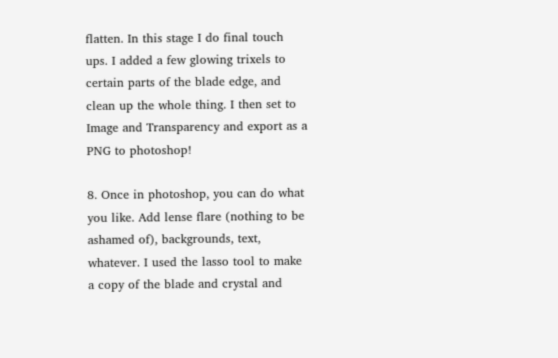flatten. In this stage I do final touch ups. I added a few glowing trixels to certain parts of the blade edge, and clean up the whole thing. I then set to Image and Transparency and export as a PNG to photoshop!

8. Once in photoshop, you can do what you like. Add lense flare (nothing to be ashamed of), backgrounds, text, whatever. I used the lasso tool to make a copy of the blade and crystal and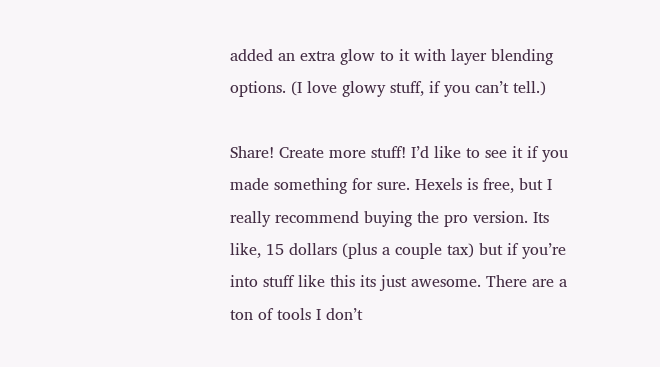added an extra glow to it with layer blending options. (I love glowy stuff, if you can’t tell.)

Share! Create more stuff! I’d like to see it if you made something for sure. Hexels is free, but I really recommend buying the pro version. Its like, 15 dollars (plus a couple tax) but if you’re into stuff like this its just awesome. There are a ton of tools I don’t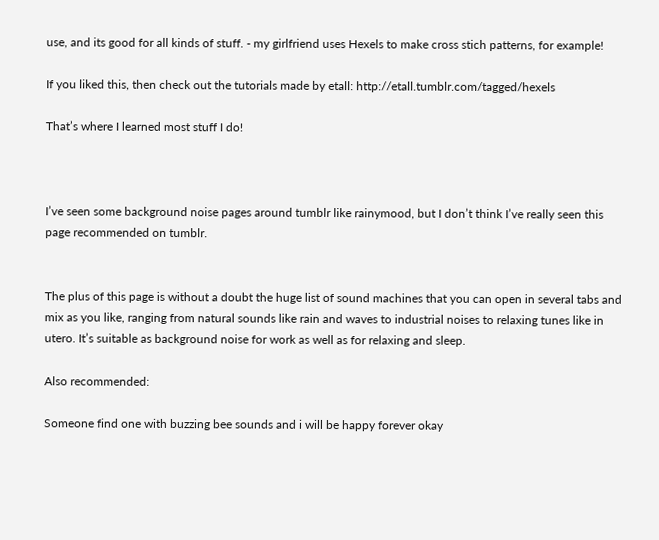use, and its good for all kinds of stuff. - my girlfriend uses Hexels to make cross stich patterns, for example!

If you liked this, then check out the tutorials made by etall: http://etall.tumblr.com/tagged/hexels

That’s where I learned most stuff I do!



I’ve seen some background noise pages around tumblr like rainymood, but I don’t think I’ve really seen this page recommended on tumblr.


The plus of this page is without a doubt the huge list of sound machines that you can open in several tabs and mix as you like, ranging from natural sounds like rain and waves to industrial noises to relaxing tunes like in utero. It’s suitable as background noise for work as well as for relaxing and sleep.

Also recommended:

Someone find one with buzzing bee sounds and i will be happy forever okay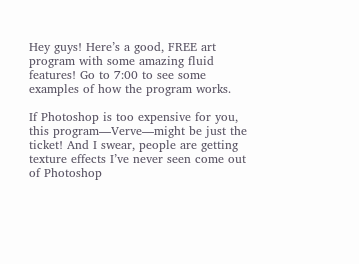Hey guys! Here’s a good, FREE art program with some amazing fluid features! Go to 7:00 to see some examples of how the program works.

If Photoshop is too expensive for you, this program—Verve—might be just the ticket! And I swear, people are getting texture effects I’ve never seen come out of Photoshop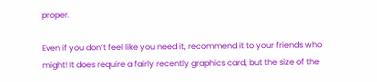proper.

Even if you don’t feel like you need it, recommend it to your friends who might! It does require a fairly recently graphics card, but the size of the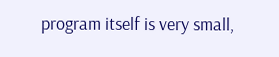program itself is very small,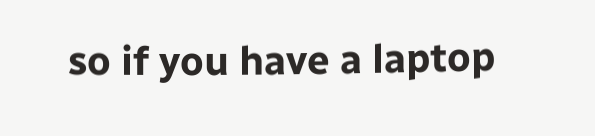so if you have a laptop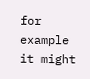for example it might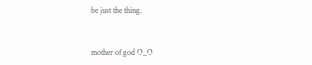be just the thing.


mother of god O_O